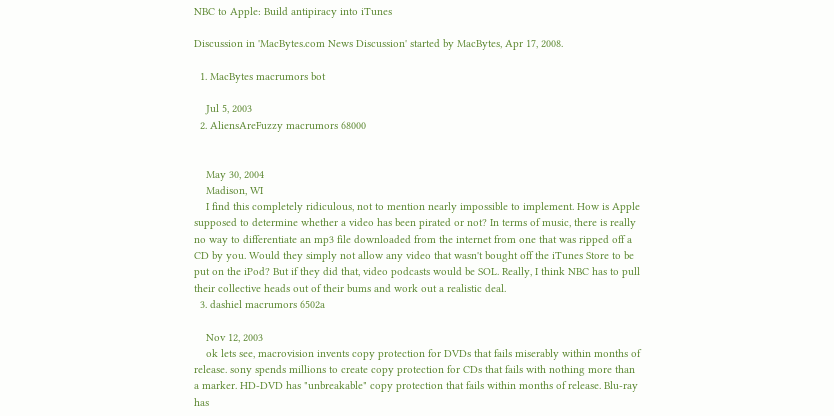NBC to Apple: Build antipiracy into iTunes

Discussion in 'MacBytes.com News Discussion' started by MacBytes, Apr 17, 2008.

  1. MacBytes macrumors bot

    Jul 5, 2003
  2. AliensAreFuzzy macrumors 68000


    May 30, 2004
    Madison, WI
    I find this completely ridiculous, not to mention nearly impossible to implement. How is Apple supposed to determine whether a video has been pirated or not? In terms of music, there is really no way to differentiate an mp3 file downloaded from the internet from one that was ripped off a CD by you. Would they simply not allow any video that wasn't bought off the iTunes Store to be put on the iPod? But if they did that, video podcasts would be SOL. Really, I think NBC has to pull their collective heads out of their bums and work out a realistic deal.
  3. dashiel macrumors 6502a

    Nov 12, 2003
    ok lets see, macrovision invents copy protection for DVDs that fails miserably within months of release. sony spends millions to create copy protection for CDs that fails with nothing more than a marker. HD-DVD has "unbreakable" copy protection that fails within months of release. Blu-ray has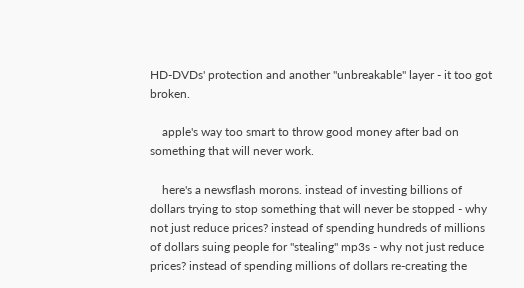HD-DVDs' protection and another "unbreakable" layer - it too got broken.

    apple's way too smart to throw good money after bad on something that will never work.

    here's a newsflash morons. instead of investing billions of dollars trying to stop something that will never be stopped - why not just reduce prices? instead of spending hundreds of millions of dollars suing people for "stealing" mp3s - why not just reduce prices? instead of spending millions of dollars re-creating the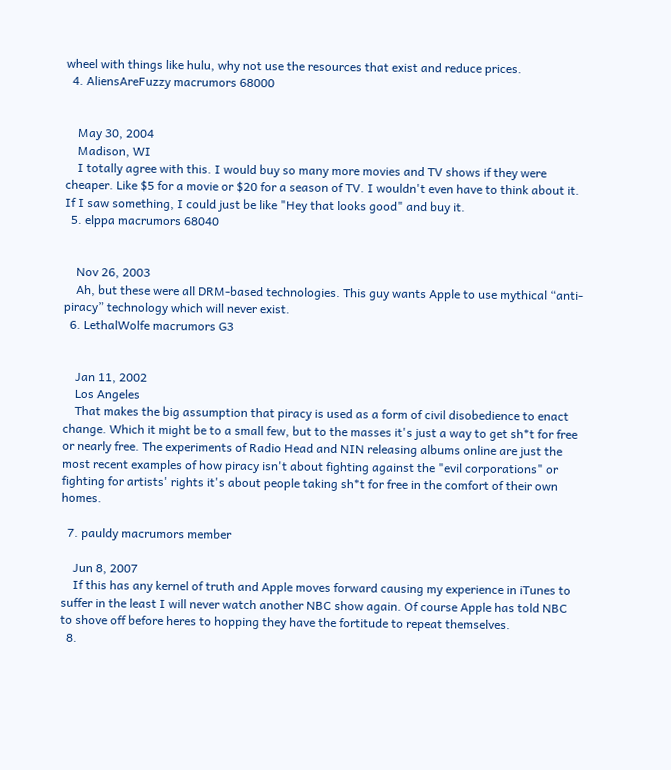wheel with things like hulu, why not use the resources that exist and reduce prices.
  4. AliensAreFuzzy macrumors 68000


    May 30, 2004
    Madison, WI
    I totally agree with this. I would buy so many more movies and TV shows if they were cheaper. Like $5 for a movie or $20 for a season of TV. I wouldn't even have to think about it. If I saw something, I could just be like "Hey that looks good" and buy it.
  5. elppa macrumors 68040


    Nov 26, 2003
    Ah, but these were all DRM-based technologies. This guy wants Apple to use mythical “anti-piracy” technology which will never exist.
  6. LethalWolfe macrumors G3


    Jan 11, 2002
    Los Angeles
    That makes the big assumption that piracy is used as a form of civil disobedience to enact change. Which it might be to a small few, but to the masses it's just a way to get sh*t for free or nearly free. The experiments of Radio Head and NIN releasing albums online are just the most recent examples of how piracy isn't about fighting against the "evil corporations" or fighting for artists' rights it's about people taking sh*t for free in the comfort of their own homes.

  7. pauldy macrumors member

    Jun 8, 2007
    If this has any kernel of truth and Apple moves forward causing my experience in iTunes to suffer in the least I will never watch another NBC show again. Of course Apple has told NBC to shove off before heres to hopping they have the fortitude to repeat themselves.
  8.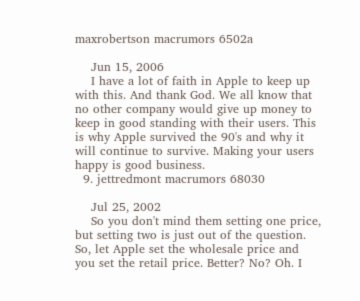maxrobertson macrumors 6502a

    Jun 15, 2006
    I have a lot of faith in Apple to keep up with this. And thank God. We all know that no other company would give up money to keep in good standing with their users. This is why Apple survived the 90's and why it will continue to survive. Making your users happy is good business.
  9. jettredmont macrumors 68030

    Jul 25, 2002
    So you don't mind them setting one price, but setting two is just out of the question. So, let Apple set the wholesale price and you set the retail price. Better? No? Oh. I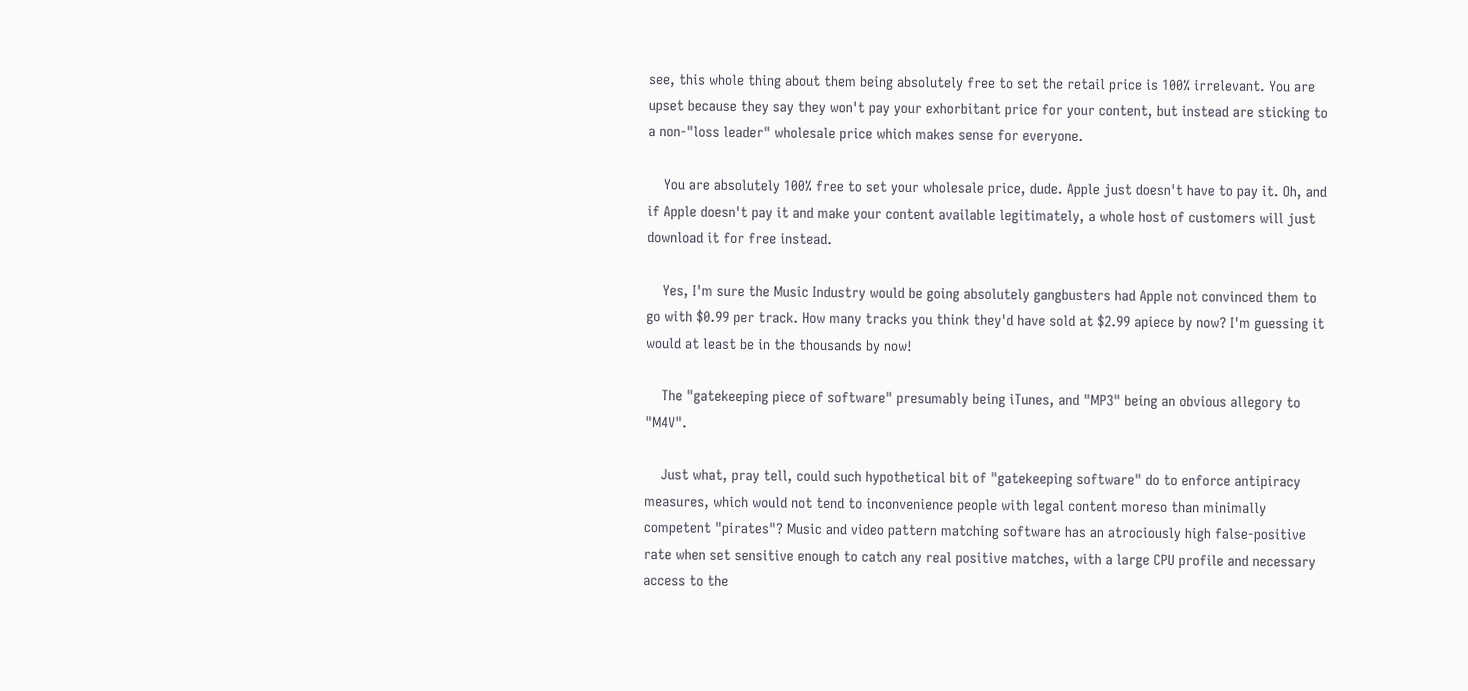see, this whole thing about them being absolutely free to set the retail price is 100% irrelevant. You are upset because they say they won't pay your exhorbitant price for your content, but instead are sticking to a non-"loss leader" wholesale price which makes sense for everyone.

    You are absolutely 100% free to set your wholesale price, dude. Apple just doesn't have to pay it. Oh, and if Apple doesn't pay it and make your content available legitimately, a whole host of customers will just download it for free instead.

    Yes, I'm sure the Music Industry would be going absolutely gangbusters had Apple not convinced them to go with $0.99 per track. How many tracks you think they'd have sold at $2.99 apiece by now? I'm guessing it would at least be in the thousands by now!

    The "gatekeeping piece of software" presumably being iTunes, and "MP3" being an obvious allegory to "M4V".

    Just what, pray tell, could such hypothetical bit of "gatekeeping software" do to enforce antipiracy measures, which would not tend to inconvenience people with legal content moreso than minimally competent "pirates"? Music and video pattern matching software has an atrociously high false-positive rate when set sensitive enough to catch any real positive matches, with a large CPU profile and necessary access to the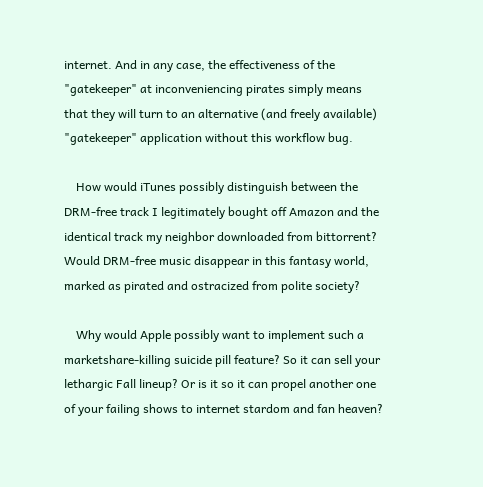internet. And in any case, the effectiveness of the "gatekeeper" at inconveniencing pirates simply means that they will turn to an alternative (and freely available) "gatekeeper" application without this workflow bug.

    How would iTunes possibly distinguish between the DRM-free track I legitimately bought off Amazon and the identical track my neighbor downloaded from bittorrent? Would DRM-free music disappear in this fantasy world, marked as pirated and ostracized from polite society?

    Why would Apple possibly want to implement such a marketshare-killing suicide pill feature? So it can sell your lethargic Fall lineup? Or is it so it can propel another one of your failing shows to internet stardom and fan heaven?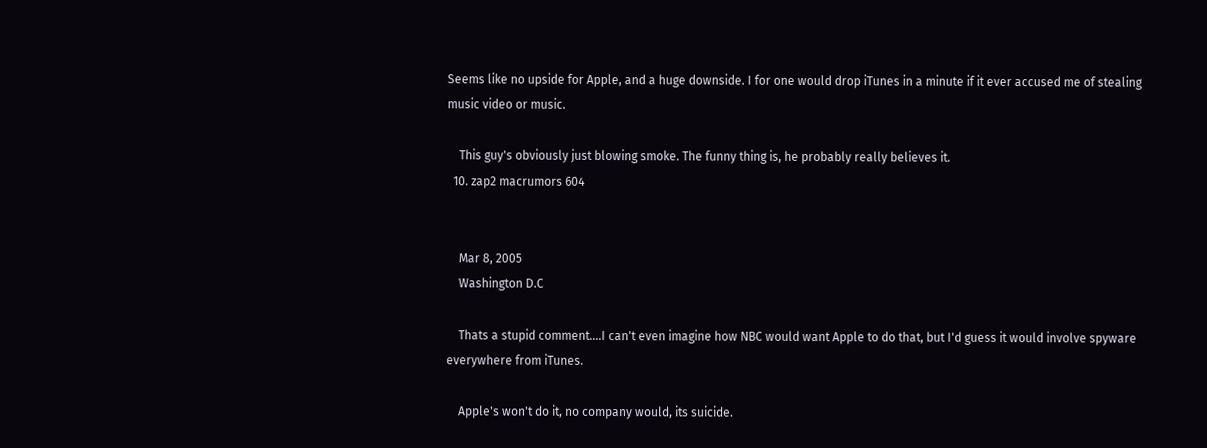Seems like no upside for Apple, and a huge downside. I for one would drop iTunes in a minute if it ever accused me of stealing music video or music.

    This guy's obviously just blowing smoke. The funny thing is, he probably really believes it.
  10. zap2 macrumors 604


    Mar 8, 2005
    Washington D.C

    Thats a stupid comment....I can't even imagine how NBC would want Apple to do that, but I'd guess it would involve spyware everywhere from iTunes.

    Apple's won't do it, no company would, its suicide.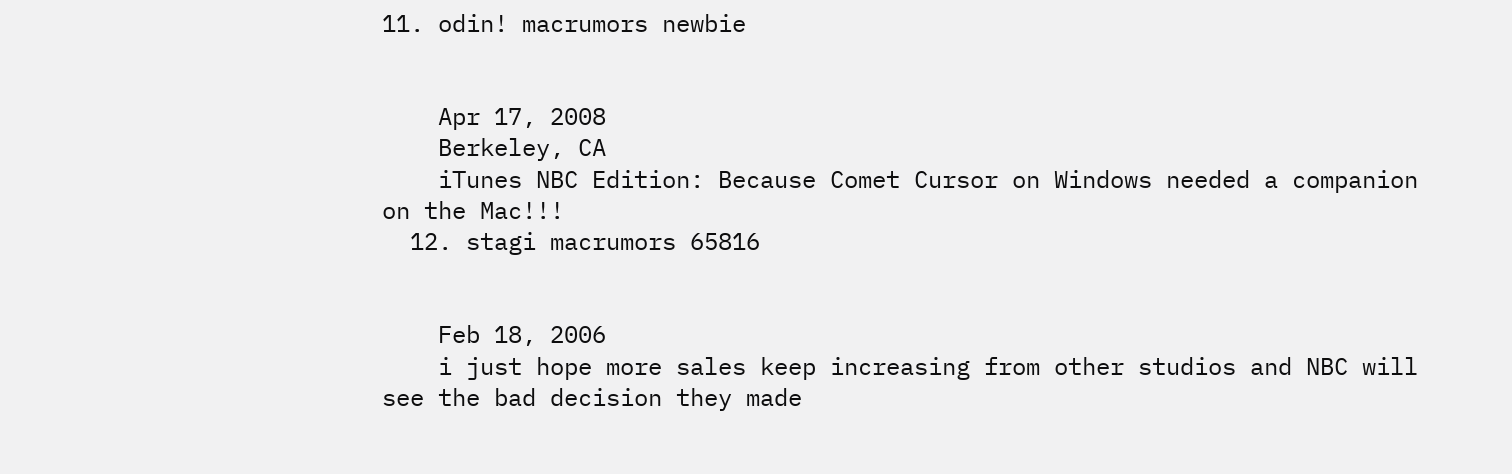11. odin! macrumors newbie


    Apr 17, 2008
    Berkeley, CA
    iTunes NBC Edition: Because Comet Cursor on Windows needed a companion on the Mac!!!
  12. stagi macrumors 65816


    Feb 18, 2006
    i just hope more sales keep increasing from other studios and NBC will see the bad decision they made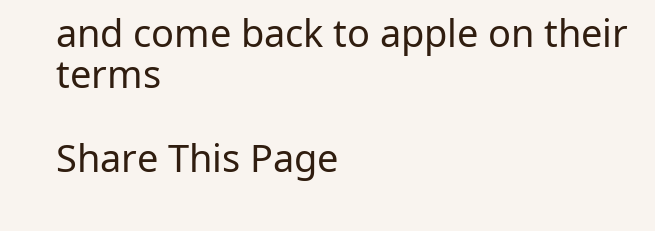and come back to apple on their terms

Share This Page